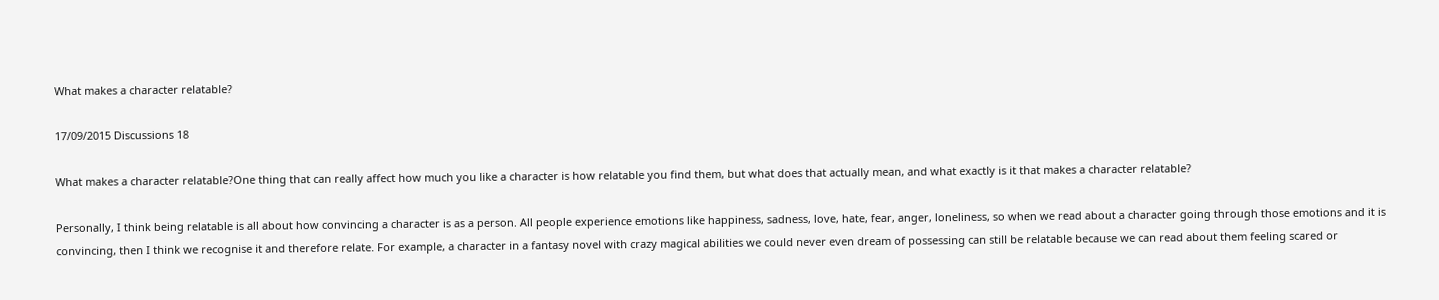What makes a character relatable?

17/09/2015 Discussions 18

What makes a character relatable?One thing that can really affect how much you like a character is how relatable you find them, but what does that actually mean, and what exactly is it that makes a character relatable?

Personally, I think being relatable is all about how convincing a character is as a person. All people experience emotions like happiness, sadness, love, hate, fear, anger, loneliness, so when we read about a character going through those emotions and it is convincing, then I think we recognise it and therefore relate. For example, a character in a fantasy novel with crazy magical abilities we could never even dream of possessing can still be relatable because we can read about them feeling scared or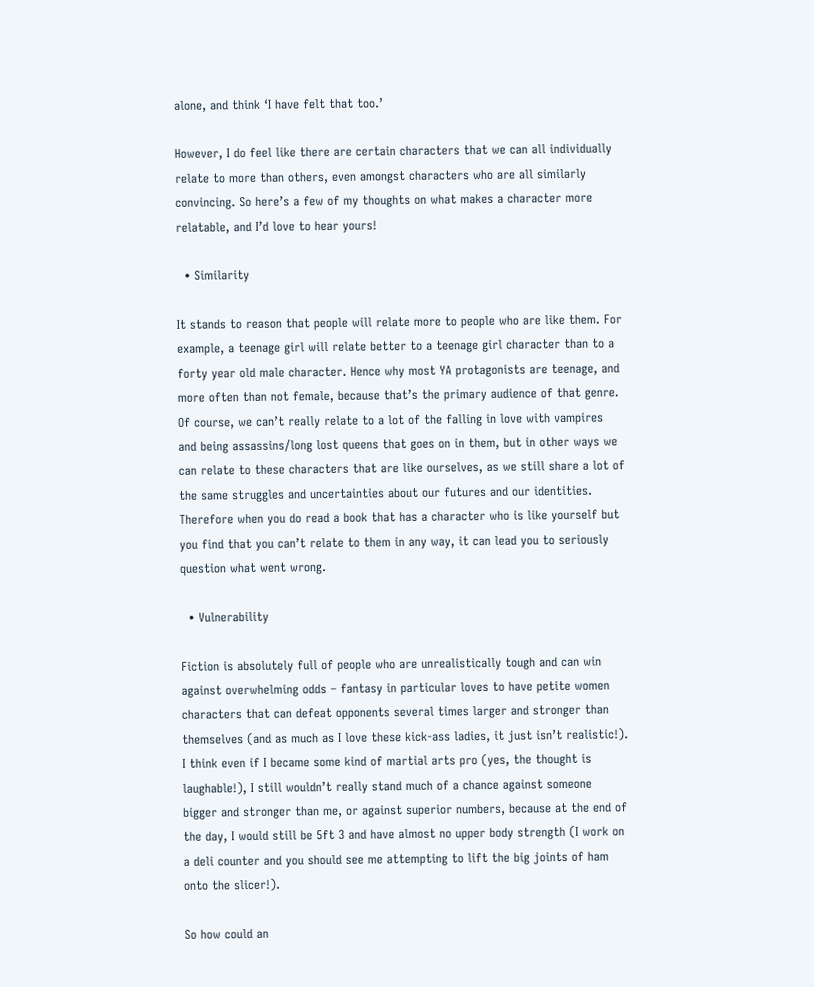alone, and think ‘I have felt that too.’

However, I do feel like there are certain characters that we can all individually relate to more than others, even amongst characters who are all similarly convincing. So here’s a few of my thoughts on what makes a character more relatable, and I’d love to hear yours!

  • Similarity

It stands to reason that people will relate more to people who are like them. For example, a teenage girl will relate better to a teenage girl character than to a forty year old male character. Hence why most YA protagonists are teenage, and more often than not female, because that’s the primary audience of that genre. Of course, we can’t really relate to a lot of the falling in love with vampires and being assassins/long lost queens that goes on in them, but in other ways we can relate to these characters that are like ourselves, as we still share a lot of the same struggles and uncertainties about our futures and our identities. Therefore when you do read a book that has a character who is like yourself but you find that you can’t relate to them in any way, it can lead you to seriously question what went wrong.

  • Vulnerability

Fiction is absolutely full of people who are unrealistically tough and can win against overwhelming odds – fantasy in particular loves to have petite women characters that can defeat opponents several times larger and stronger than themselves (and as much as I love these kick-ass ladies, it just isn’t realistic!). I think even if I became some kind of martial arts pro (yes, the thought is laughable!), I still wouldn’t really stand much of a chance against someone bigger and stronger than me, or against superior numbers, because at the end of the day, I would still be 5ft 3 and have almost no upper body strength (I work on a deli counter and you should see me attempting to lift the big joints of ham onto the slicer!).

So how could an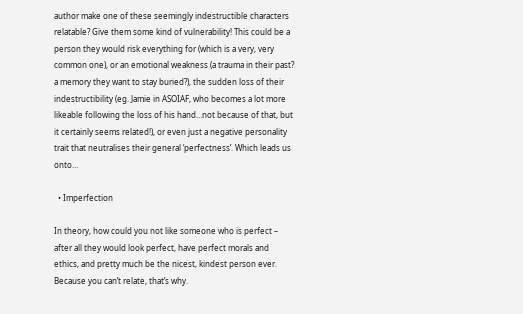author make one of these seemingly indestructible characters relatable? Give them some kind of vulnerability! This could be a person they would risk everything for (which is a very, very common one), or an emotional weakness (a trauma in their past? a memory they want to stay buried?), the sudden loss of their indestructibility (eg. Jamie in ASOIAF, who becomes a lot more likeable following the loss of his hand…not because of that, but it certainly seems related!), or even just a negative personality trait that neutralises their general ‘perfectness’. Which leads us onto…

  • Imperfection

In theory, how could you not like someone who is perfect – after all they would look perfect, have perfect morals and ethics, and pretty much be the nicest, kindest person ever. Because you can’t relate, that’s why.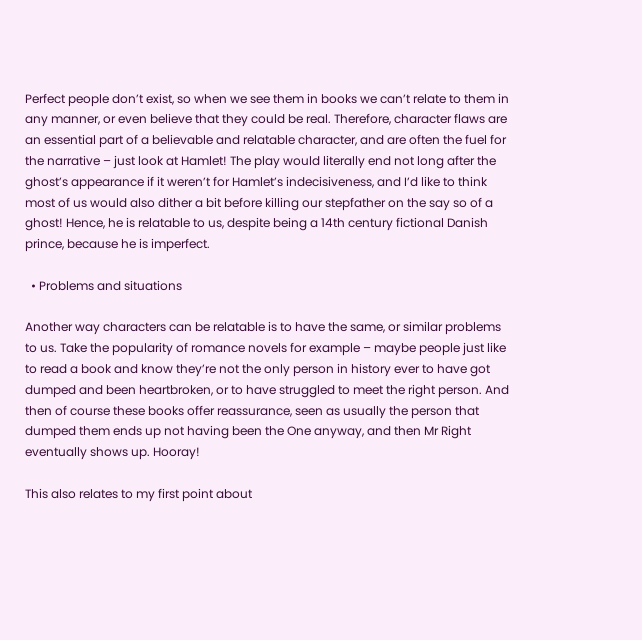Perfect people don’t exist, so when we see them in books we can’t relate to them in any manner, or even believe that they could be real. Therefore, character flaws are an essential part of a believable and relatable character, and are often the fuel for the narrative – just look at Hamlet! The play would literally end not long after the ghost’s appearance if it weren’t for Hamlet’s indecisiveness, and I’d like to think most of us would also dither a bit before killing our stepfather on the say so of a ghost! Hence, he is relatable to us, despite being a 14th century fictional Danish prince, because he is imperfect.

  • Problems and situations

Another way characters can be relatable is to have the same, or similar problems to us. Take the popularity of romance novels for example – maybe people just like to read a book and know they’re not the only person in history ever to have got dumped and been heartbroken, or to have struggled to meet the right person. And then of course these books offer reassurance, seen as usually the person that dumped them ends up not having been the One anyway, and then Mr Right eventually shows up. Hooray!

This also relates to my first point about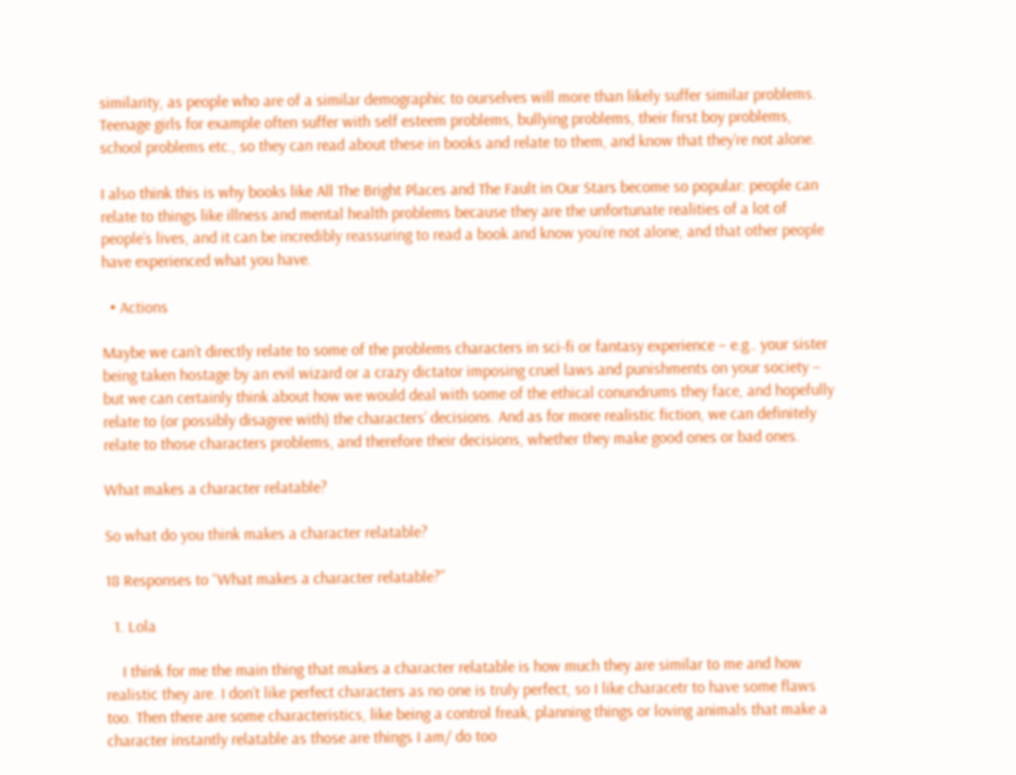similarity, as people who are of a similar demographic to ourselves will more than likely suffer similar problems. Teenage girls for example often suffer with self esteem problems, bullying problems, their first boy problems, school problems etc., so they can read about these in books and relate to them, and know that they’re not alone.

I also think this is why books like All The Bright Places and The Fault in Our Stars become so popular: people can relate to things like illness and mental health problems because they are the unfortunate realities of a lot of people’s lives, and it can be incredibly reassuring to read a book and know you’re not alone, and that other people have experienced what you have.

  • Actions

Maybe we can’t directly relate to some of the problems characters in sci-fi or fantasy experience – e.g.. your sister being taken hostage by an evil wizard or a crazy dictator imposing cruel laws and punishments on your society – but we can certainly think about how we would deal with some of the ethical conundrums they face, and hopefully relate to (or possibly disagree with) the characters’ decisions. And as for more realistic fiction, we can definitely relate to those characters problems, and therefore their decisions, whether they make good ones or bad ones.

What makes a character relatable?

So what do you think makes a character relatable?

18 Responses to “What makes a character relatable?”

  1. Lola

    I think for me the main thing that makes a character relatable is how much they are similar to me and how realistic they are. I don’t like perfect characters as no one is truly perfect, so I like characetr to have some flaws too. Then there are some characteristics, like being a control freak, planning things or loving animals that make a character instantly relatable as those are things I am/ do too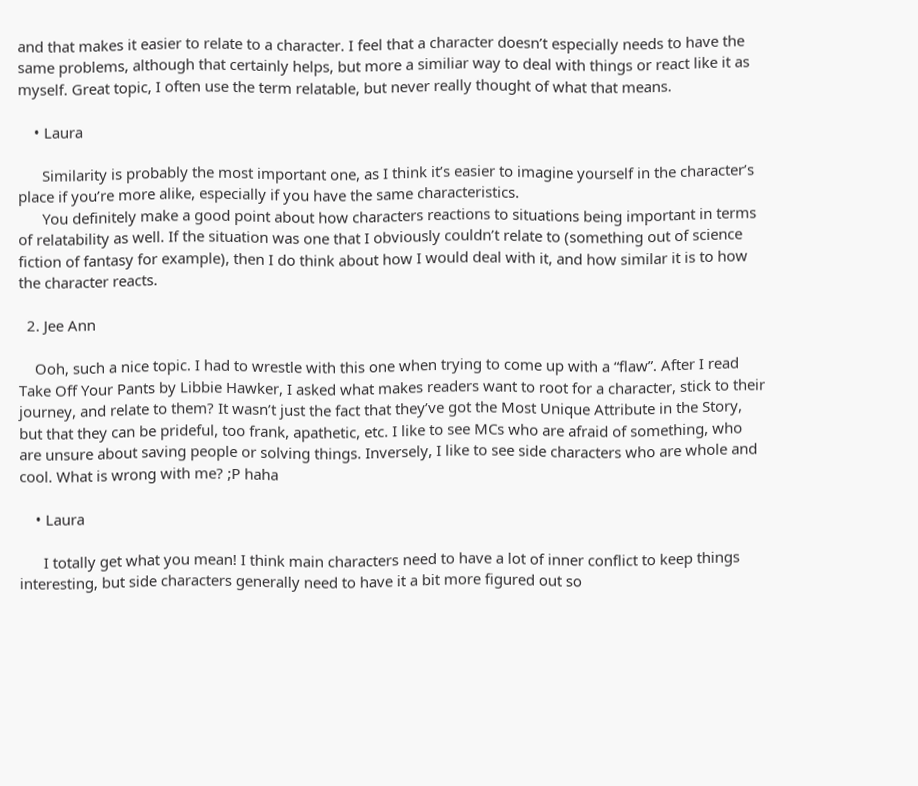and that makes it easier to relate to a character. I feel that a character doesn’t especially needs to have the same problems, although that certainly helps, but more a similiar way to deal with things or react like it as myself. Great topic, I often use the term relatable, but never really thought of what that means.

    • Laura

      Similarity is probably the most important one, as I think it’s easier to imagine yourself in the character’s place if you’re more alike, especially if you have the same characteristics.
      You definitely make a good point about how characters reactions to situations being important in terms of relatability as well. If the situation was one that I obviously couldn’t relate to (something out of science fiction of fantasy for example), then I do think about how I would deal with it, and how similar it is to how the character reacts.

  2. Jee Ann

    Ooh, such a nice topic. I had to wrestle with this one when trying to come up with a “flaw”. After I read Take Off Your Pants by Libbie Hawker, I asked what makes readers want to root for a character, stick to their journey, and relate to them? It wasn’t just the fact that they’ve got the Most Unique Attribute in the Story, but that they can be prideful, too frank, apathetic, etc. I like to see MCs who are afraid of something, who are unsure about saving people or solving things. Inversely, I like to see side characters who are whole and cool. What is wrong with me? ;P haha

    • Laura

      I totally get what you mean! I think main characters need to have a lot of inner conflict to keep things interesting, but side characters generally need to have it a bit more figured out so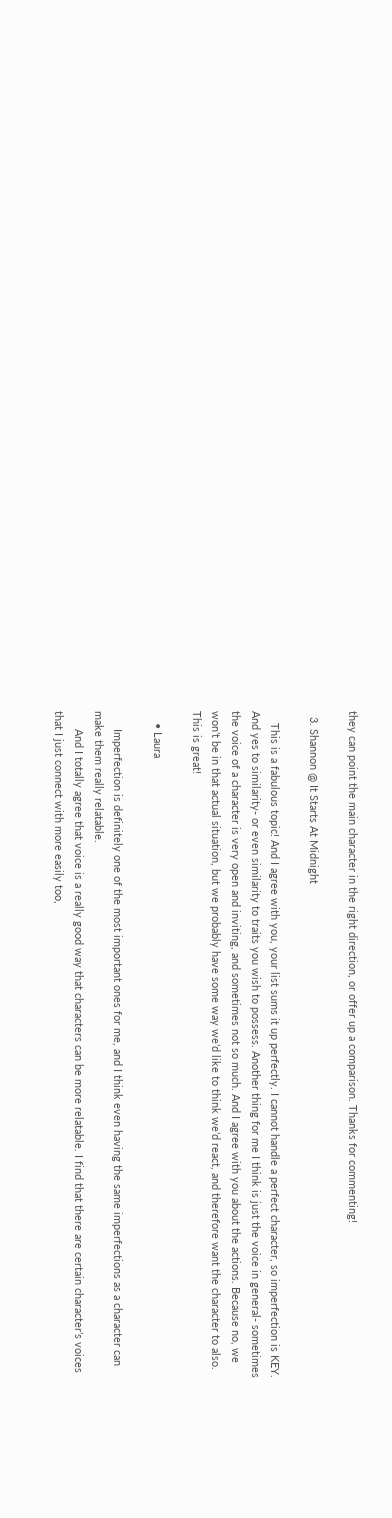they can point the main character in the right direction, or offer up a comparison. Thanks for commenting!

  3. Shannon @ It Starts At Midnight

    This is a fabulous topic! And I agree with you, your list sums it up perfectly. I cannot handle a perfect character, so imperfection is KEY. And yes to similarity- or even similarity to traits you wish to possess. Another thing for me I think is just the voice in general- sometimes the voice of a character is very open and inviting, and sometimes not so much. And I agree with you about the actions. Because no, we won’t be in that actual situation, but we probably have some way we’d like to think we’d react, and therefore want the character to also. This is great!

    • Laura

      Imperfection is definitely one of the most important ones for me, and I think even having the same imperfections as a character can make them really relatable.
      And I totally agree that voice is a really good way that characters can be more relatable. I find that there are certain character’s voices that I just connect with more easily too,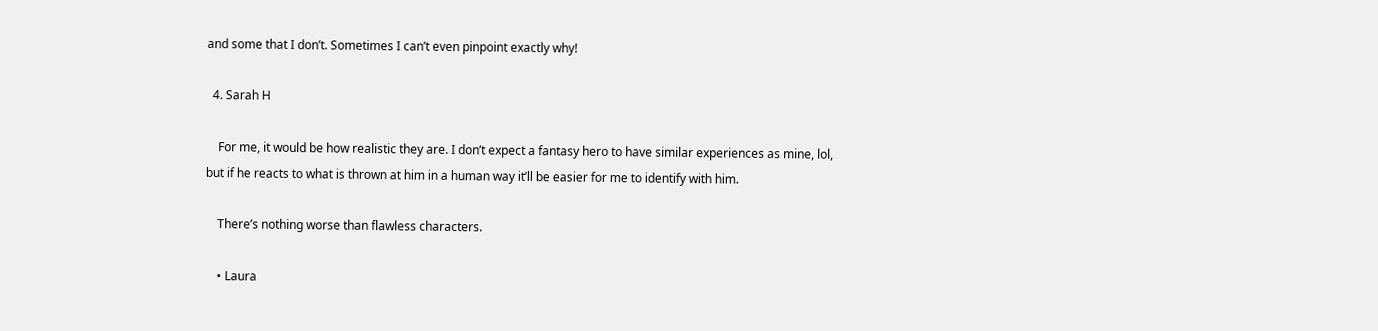and some that I don’t. Sometimes I can’t even pinpoint exactly why!

  4. Sarah H

    For me, it would be how realistic they are. I don’t expect a fantasy hero to have similar experiences as mine, lol, but if he reacts to what is thrown at him in a human way it’ll be easier for me to identify with him.

    There’s nothing worse than flawless characters.

    • Laura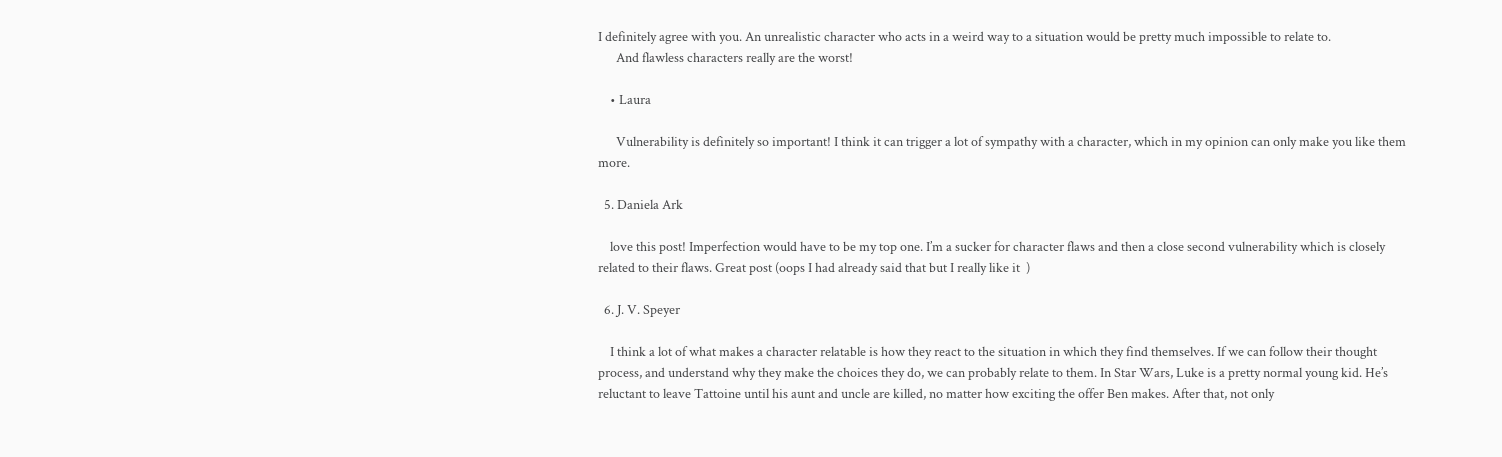I definitely agree with you. An unrealistic character who acts in a weird way to a situation would be pretty much impossible to relate to.
      And flawless characters really are the worst!

    • Laura

      Vulnerability is definitely so important! I think it can trigger a lot of sympathy with a character, which in my opinion can only make you like them more.

  5. Daniela Ark

    love this post! Imperfection would have to be my top one. I’m a sucker for character flaws and then a close second vulnerability which is closely related to their flaws. Great post (oops I had already said that but I really like it  )

  6. J. V. Speyer

    I think a lot of what makes a character relatable is how they react to the situation in which they find themselves. If we can follow their thought process, and understand why they make the choices they do, we can probably relate to them. In Star Wars, Luke is a pretty normal young kid. He’s reluctant to leave Tattoine until his aunt and uncle are killed, no matter how exciting the offer Ben makes. After that, not only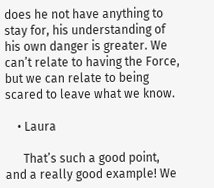does he not have anything to stay for, his understanding of his own danger is greater. We can’t relate to having the Force, but we can relate to being scared to leave what we know.

    • Laura

      That’s such a good point, and a really good example! We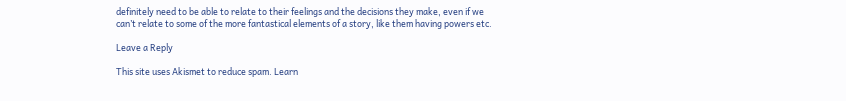definitely need to be able to relate to their feelings and the decisions they make, even if we can’t relate to some of the more fantastical elements of a story, like them having powers etc.

Leave a Reply

This site uses Akismet to reduce spam. Learn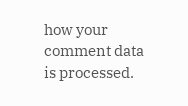how your comment data is processed.